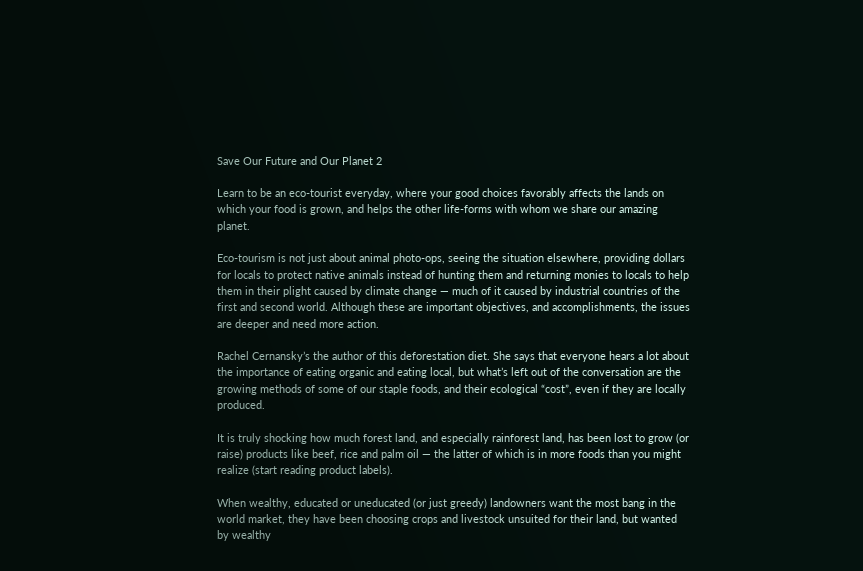Save Our Future and Our Planet 2

Learn to be an eco-tourist everyday, where your good choices favorably affects the lands on which your food is grown, and helps the other life-forms with whom we share our amazing planet.

Eco-tourism is not just about animal photo-ops, seeing the situation elsewhere, providing dollars for locals to protect native animals instead of hunting them and returning monies to locals to help them in their plight caused by climate change — much of it caused by industrial countries of the first and second world. Although these are important objectives, and accomplishments, the issues are deeper and need more action.

Rachel Cernansky’s the author of this deforestation diet. She says that everyone hears a lot about the importance of eating organic and eating local, but what’s left out of the conversation are the growing methods of some of our staple foods, and their ecological “cost”, even if they are locally produced.

It is truly shocking how much forest land, and especially rainforest land, has been lost to grow (or raise) products like beef, rice and palm oil — the latter of which is in more foods than you might realize (start reading product labels).

When wealthy, educated or uneducated (or just greedy) landowners want the most bang in the world market, they have been choosing crops and livestock unsuited for their land, but wanted by wealthy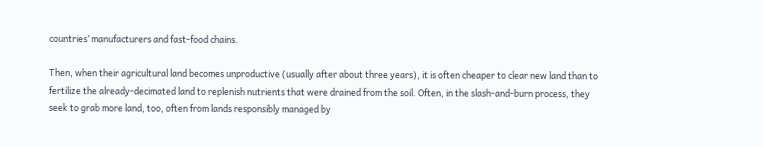countries’ manufacturers and fast-food chains.

Then, when their agricultural land becomes unproductive (usually after about three years), it is often cheaper to clear new land than to fertilize the already-decimated land to replenish nutrients that were drained from the soil. Often, in the slash-and-burn process, they seek to grab more land, too, often from lands responsibly managed by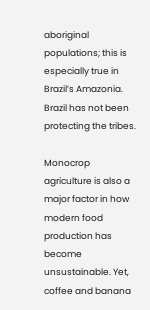aboriginal populations; this is especially true in Brazil’s Amazonia. Brazil has not been protecting the tribes.

Monocrop agriculture is also a major factor in how modern food production has become unsustainable. Yet, coffee and banana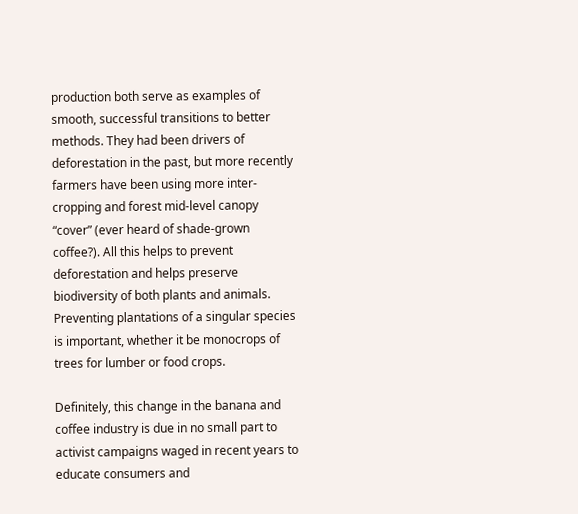production both serve as examples of smooth, successful transitions to better methods. They had been drivers of deforestation in the past, but more recently farmers have been using more inter-cropping and forest mid-level canopy “cover” (ever heard of shade-grown coffee?). All this helps to prevent deforestation and helps preserve biodiversity of both plants and animals. Preventing plantations of a singular species is important, whether it be monocrops of trees for lumber or food crops.

Definitely, this change in the banana and coffee industry is due in no small part to activist campaigns waged in recent years to educate consumers and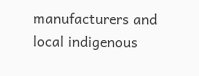manufacturers and local indigenous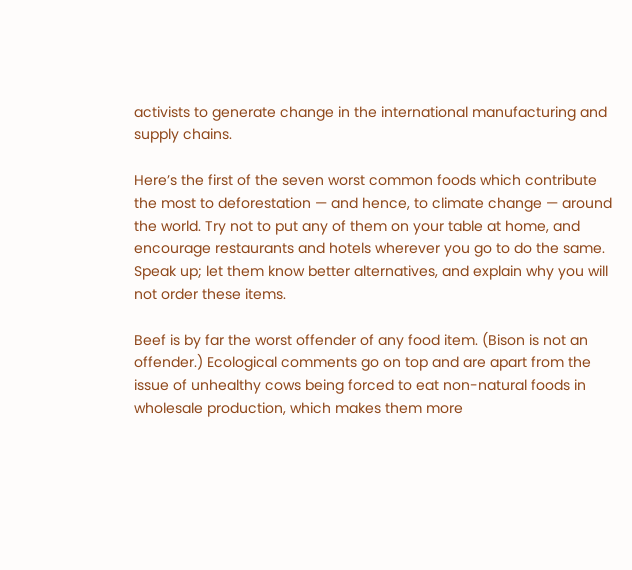activists to generate change in the international manufacturing and supply chains.

Here’s the first of the seven worst common foods which contribute the most to deforestation — and hence, to climate change — around the world. Try not to put any of them on your table at home, and encourage restaurants and hotels wherever you go to do the same. Speak up; let them know better alternatives, and explain why you will not order these items.

Beef is by far the worst offender of any food item. (Bison is not an offender.) Ecological comments go on top and are apart from the issue of unhealthy cows being forced to eat non-natural foods in wholesale production, which makes them more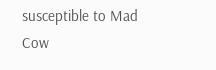susceptible to Mad Cow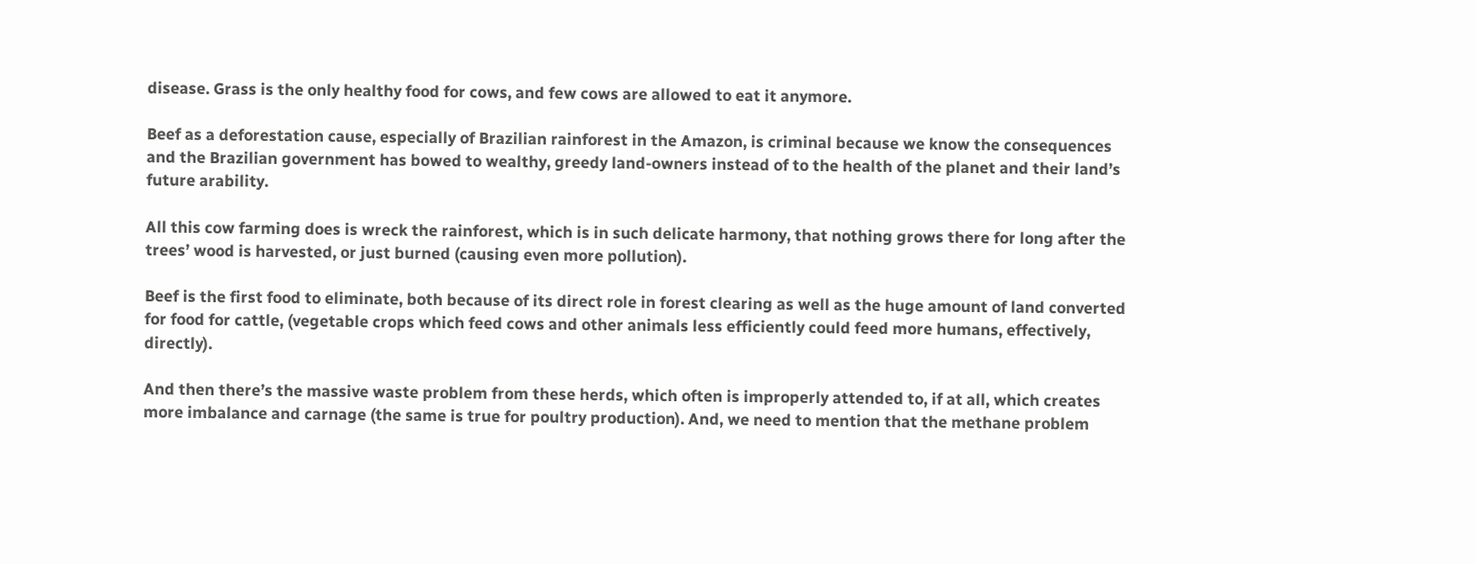disease. Grass is the only healthy food for cows, and few cows are allowed to eat it anymore.

Beef as a deforestation cause, especially of Brazilian rainforest in the Amazon, is criminal because we know the consequences and the Brazilian government has bowed to wealthy, greedy land-owners instead of to the health of the planet and their land’s future arability.

All this cow farming does is wreck the rainforest, which is in such delicate harmony, that nothing grows there for long after the trees’ wood is harvested, or just burned (causing even more pollution).

Beef is the first food to eliminate, both because of its direct role in forest clearing as well as the huge amount of land converted for food for cattle, (vegetable crops which feed cows and other animals less efficiently could feed more humans, effectively, directly).

And then there’s the massive waste problem from these herds, which often is improperly attended to, if at all, which creates more imbalance and carnage (the same is true for poultry production). And, we need to mention that the methane problem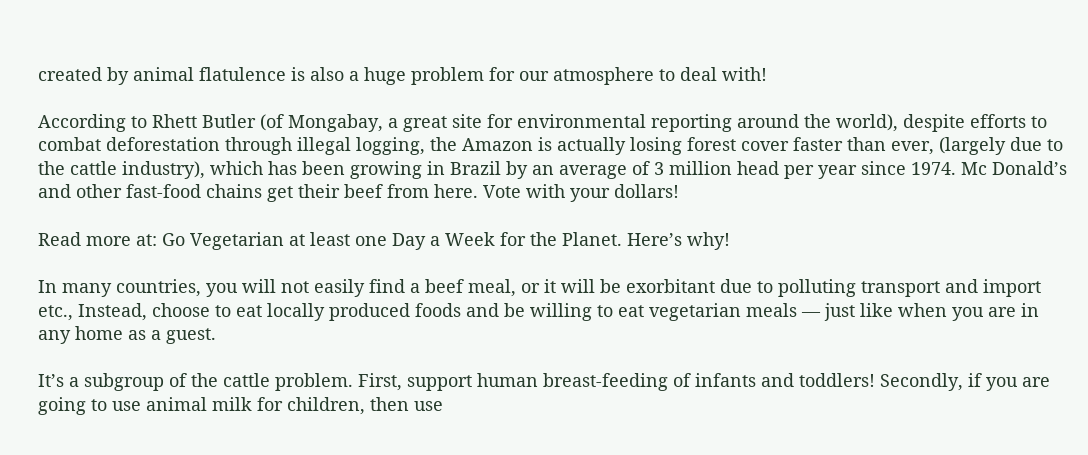created by animal flatulence is also a huge problem for our atmosphere to deal with!

According to Rhett Butler (of Mongabay, a great site for environmental reporting around the world), despite efforts to combat deforestation through illegal logging, the Amazon is actually losing forest cover faster than ever, (largely due to the cattle industry), which has been growing in Brazil by an average of 3 million head per year since 1974. Mc Donald’s and other fast-food chains get their beef from here. Vote with your dollars!

Read more at: Go Vegetarian at least one Day a Week for the Planet. Here’s why!

In many countries, you will not easily find a beef meal, or it will be exorbitant due to polluting transport and import etc., Instead, choose to eat locally produced foods and be willing to eat vegetarian meals — just like when you are in any home as a guest.

It’s a subgroup of the cattle problem. First, support human breast-feeding of infants and toddlers! Secondly, if you are going to use animal milk for children, then use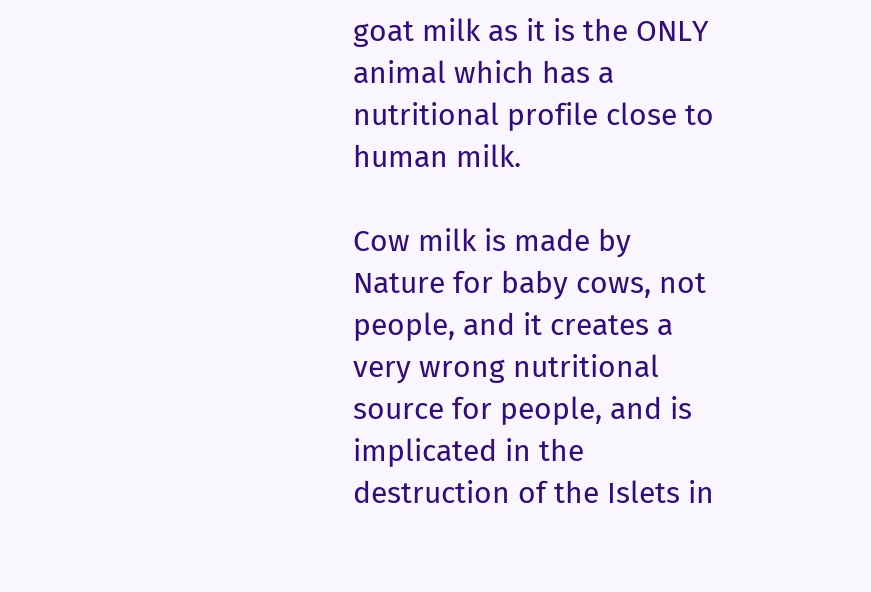goat milk as it is the ONLY animal which has a nutritional profile close to human milk.

Cow milk is made by Nature for baby cows, not people, and it creates a very wrong nutritional source for people, and is implicated in the destruction of the Islets in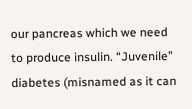our pancreas which we need to produce insulin. “Juvenile” diabetes (misnamed as it can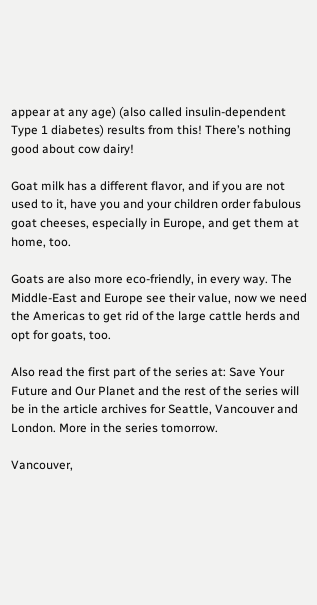appear at any age) (also called insulin-dependent Type 1 diabetes) results from this! There’s nothing good about cow dairy!

Goat milk has a different flavor, and if you are not used to it, have you and your children order fabulous goat cheeses, especially in Europe, and get them at home, too.

Goats are also more eco-friendly, in every way. The Middle-East and Europe see their value, now we need the Americas to get rid of the large cattle herds and opt for goats, too.

Also read the first part of the series at: Save Your Future and Our Planet and the rest of the series will be in the article archives for Seattle, Vancouver and London. More in the series tomorrow.

Vancouver,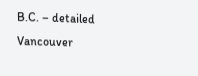B.C. – detailed Vancouver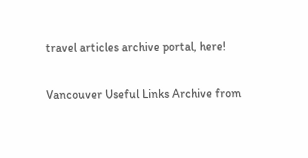travel articles archive portal, here!

Vancouver Useful Links Archive from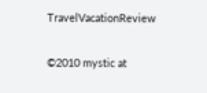TravelVacationReview

©2010 mystic at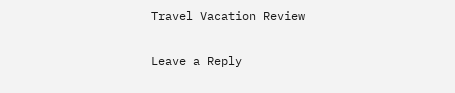Travel Vacation Review

Leave a Reply